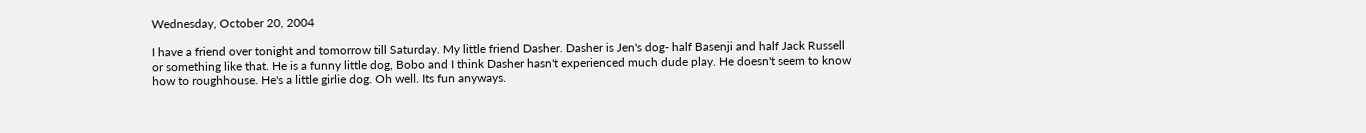Wednesday, October 20, 2004

I have a friend over tonight and tomorrow till Saturday. My little friend Dasher. Dasher is Jen's dog- half Basenji and half Jack Russell or something like that. He is a funny little dog, Bobo and I think Dasher hasn't experienced much dude play. He doesn't seem to know how to roughhouse. He's a little girlie dog. Oh well. Its fun anyways.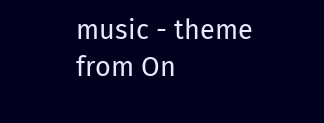music - theme from On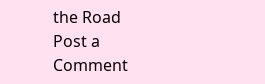the Road
Post a Comment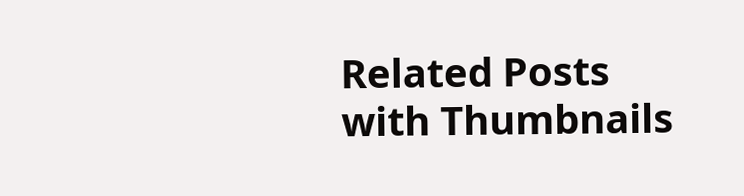Related Posts with Thumbnails